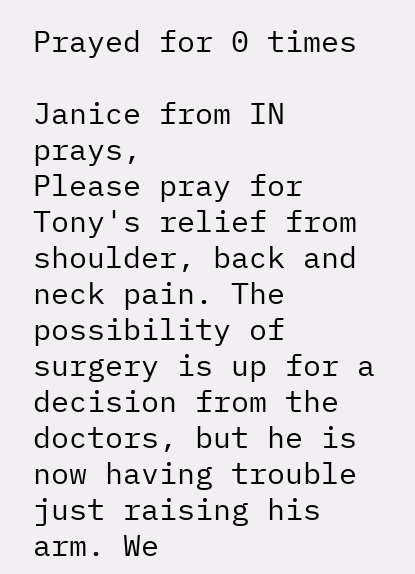Prayed for 0 times

Janice from IN prays,
Please pray for Tony's relief from shoulder, back and neck pain. The possibility of surgery is up for a decision from the doctors, but he is now having trouble just raising his arm. We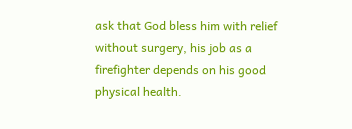ask that God bless him with relief without surgery, his job as a firefighter depends on his good physical health.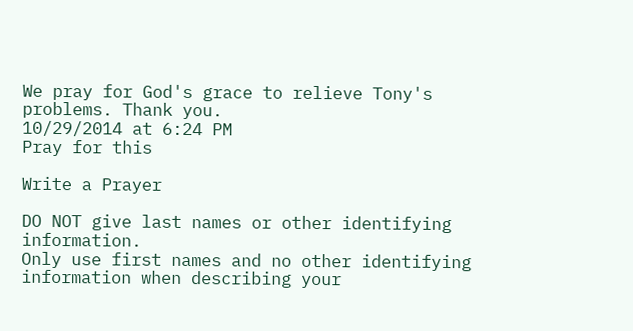We pray for God's grace to relieve Tony's problems. Thank you.
10/29/2014 at 6:24 PM
Pray for this

Write a Prayer

DO NOT give last names or other identifying information.
Only use first names and no other identifying information when describing your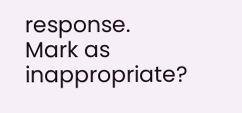response.
Mark as inappropriate?